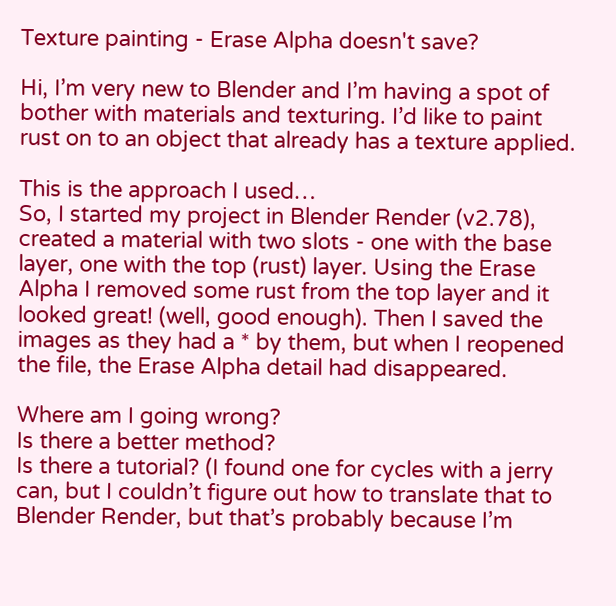Texture painting - Erase Alpha doesn't save?

Hi, I’m very new to Blender and I’m having a spot of bother with materials and texturing. I’d like to paint rust on to an object that already has a texture applied.

This is the approach I used…
So, I started my project in Blender Render (v2.78), created a material with two slots - one with the base layer, one with the top (rust) layer. Using the Erase Alpha I removed some rust from the top layer and it looked great! (well, good enough). Then I saved the images as they had a * by them, but when I reopened the file, the Erase Alpha detail had disappeared.

Where am I going wrong?
Is there a better method?
Is there a tutorial? (I found one for cycles with a jerry can, but I couldn’t figure out how to translate that to Blender Render, but that’s probably because I’m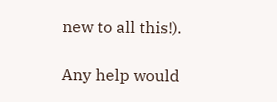new to all this!).

Any help would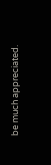be much appreciated.